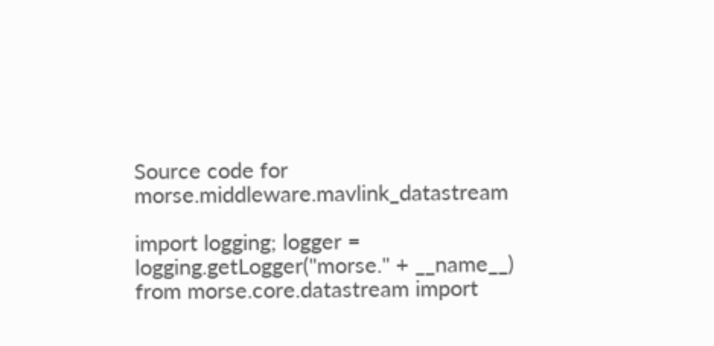Source code for morse.middleware.mavlink_datastream

import logging; logger = logging.getLogger("morse." + __name__)
from morse.core.datastream import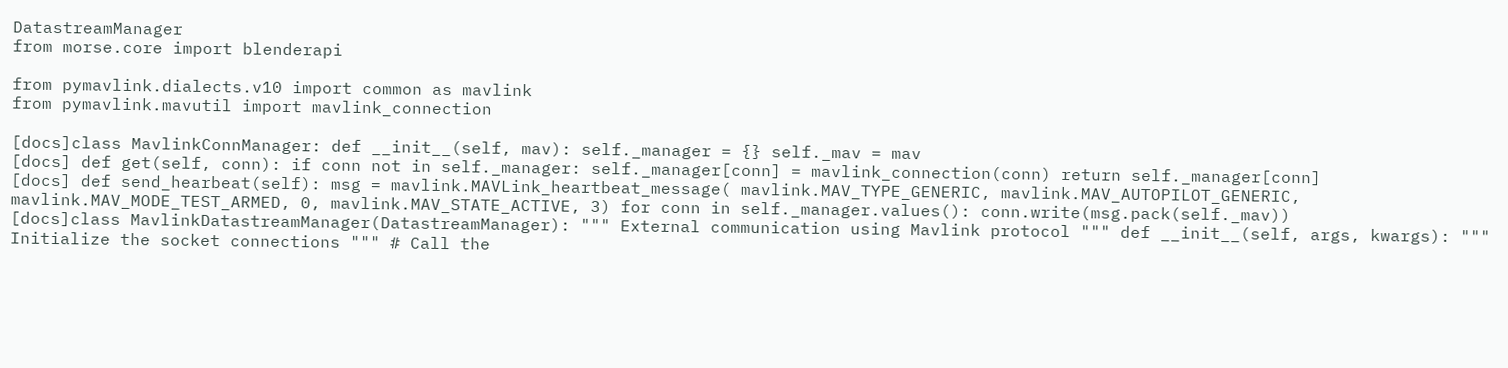DatastreamManager
from morse.core import blenderapi

from pymavlink.dialects.v10 import common as mavlink
from pymavlink.mavutil import mavlink_connection

[docs]class MavlinkConnManager: def __init__(self, mav): self._manager = {} self._mav = mav
[docs] def get(self, conn): if conn not in self._manager: self._manager[conn] = mavlink_connection(conn) return self._manager[conn]
[docs] def send_hearbeat(self): msg = mavlink.MAVLink_heartbeat_message( mavlink.MAV_TYPE_GENERIC, mavlink.MAV_AUTOPILOT_GENERIC, mavlink.MAV_MODE_TEST_ARMED, 0, mavlink.MAV_STATE_ACTIVE, 3) for conn in self._manager.values(): conn.write(msg.pack(self._mav))
[docs]class MavlinkDatastreamManager(DatastreamManager): """ External communication using Mavlink protocol """ def __init__(self, args, kwargs): """ Initialize the socket connections """ # Call the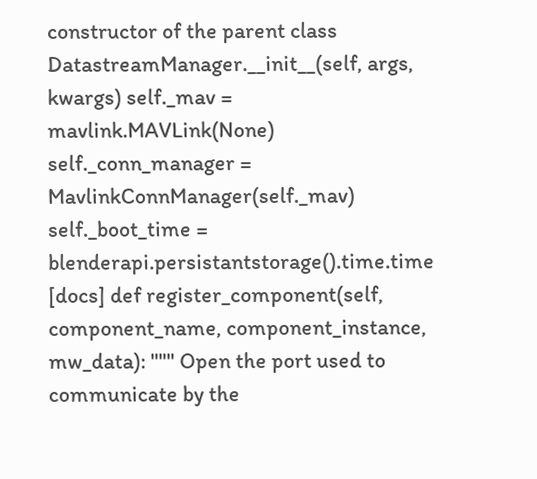constructor of the parent class DatastreamManager.__init__(self, args, kwargs) self._mav = mavlink.MAVLink(None) self._conn_manager = MavlinkConnManager(self._mav) self._boot_time = blenderapi.persistantstorage().time.time
[docs] def register_component(self, component_name, component_instance, mw_data): """ Open the port used to communicate by the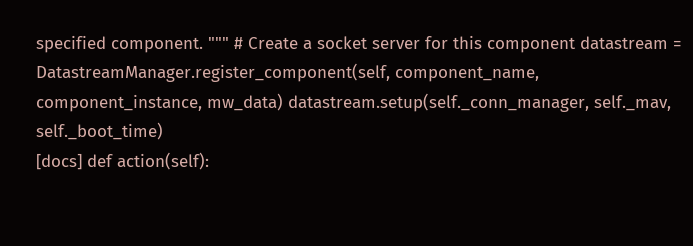specified component. """ # Create a socket server for this component datastream = DatastreamManager.register_component(self, component_name, component_instance, mw_data) datastream.setup(self._conn_manager, self._mav, self._boot_time)
[docs] def action(self):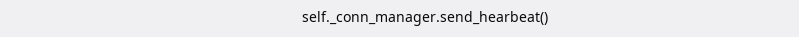self._conn_manager.send_hearbeat()